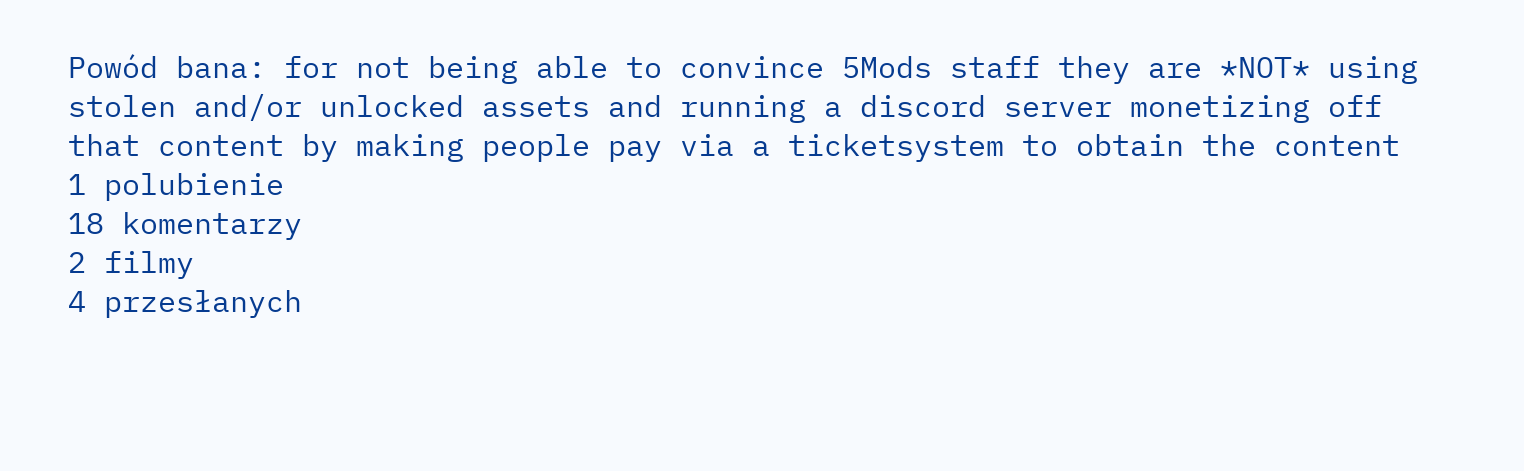Powód bana: for not being able to convince 5Mods staff they are *NOT* using stolen and/or unlocked assets and running a discord server monetizing off that content by making people pay via a ticketsystem to obtain the content
1 polubienie
18 komentarzy
2 filmy
4 przesłanych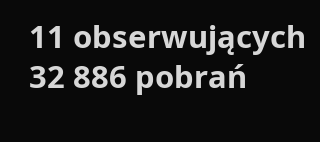11 obserwujących
32 886 pobrań